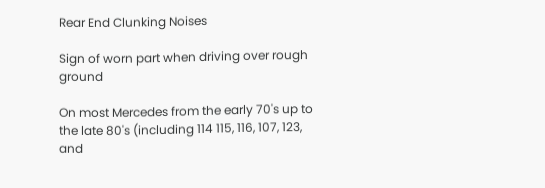Rear End Clunking Noises

Sign of worn part when driving over rough ground

On most Mercedes from the early 70's up to the late 80's (including 114 115, 116, 107, 123, and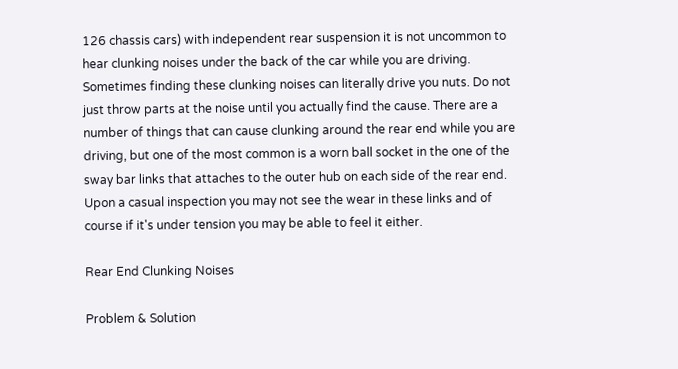126 chassis cars) with independent rear suspension it is not uncommon to hear clunking noises under the back of the car while you are driving. Sometimes finding these clunking noises can literally drive you nuts. Do not just throw parts at the noise until you actually find the cause. There are a number of things that can cause clunking around the rear end while you are driving, but one of the most common is a worn ball socket in the one of the sway bar links that attaches to the outer hub on each side of the rear end. Upon a casual inspection you may not see the wear in these links and of course if it's under tension you may be able to feel it either.

Rear End Clunking Noises

Problem & Solution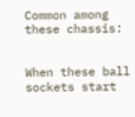Common among these chassis:


When these ball sockets start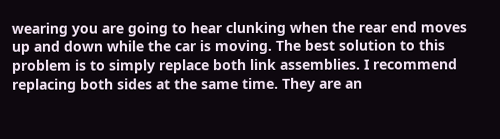wearing you are going to hear clunking when the rear end moves up and down while the car is moving. The best solution to this problem is to simply replace both link assemblies. I recommend replacing both sides at the same time. They are an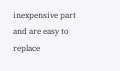inexpensive part and are easy to replace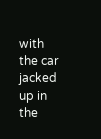with the car jacked up in the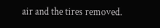air and the tires removed.